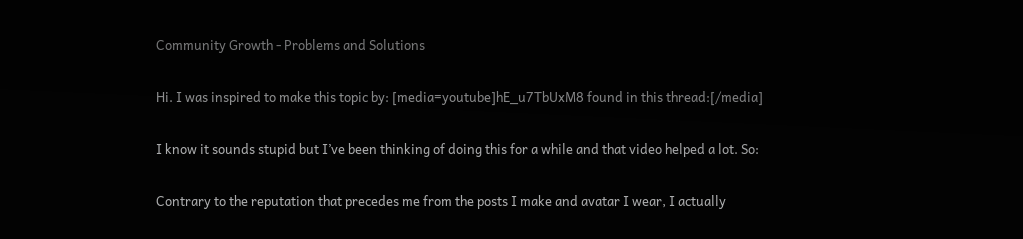Community Growth - Problems and Solutions

Hi. I was inspired to make this topic by: [media=youtube]hE_u7TbUxM8 found in this thread:[/media]

I know it sounds stupid but I’ve been thinking of doing this for a while and that video helped a lot. So:

Contrary to the reputation that precedes me from the posts I make and avatar I wear, I actually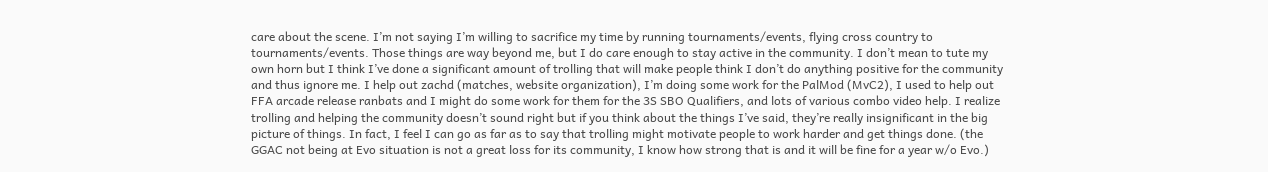care about the scene. I’m not saying I’m willing to sacrifice my time by running tournaments/events, flying cross country to tournaments/events. Those things are way beyond me, but I do care enough to stay active in the community. I don’t mean to tute my own horn but I think I’ve done a significant amount of trolling that will make people think I don’t do anything positive for the community and thus ignore me. I help out zachd (matches, website organization), I’m doing some work for the PalMod (MvC2), I used to help out FFA arcade release ranbats and I might do some work for them for the 3S SBO Qualifiers, and lots of various combo video help. I realize trolling and helping the community doesn’t sound right but if you think about the things I’ve said, they’re really insignificant in the big picture of things. In fact, I feel I can go as far as to say that trolling might motivate people to work harder and get things done. (the GGAC not being at Evo situation is not a great loss for its community, I know how strong that is and it will be fine for a year w/o Evo.)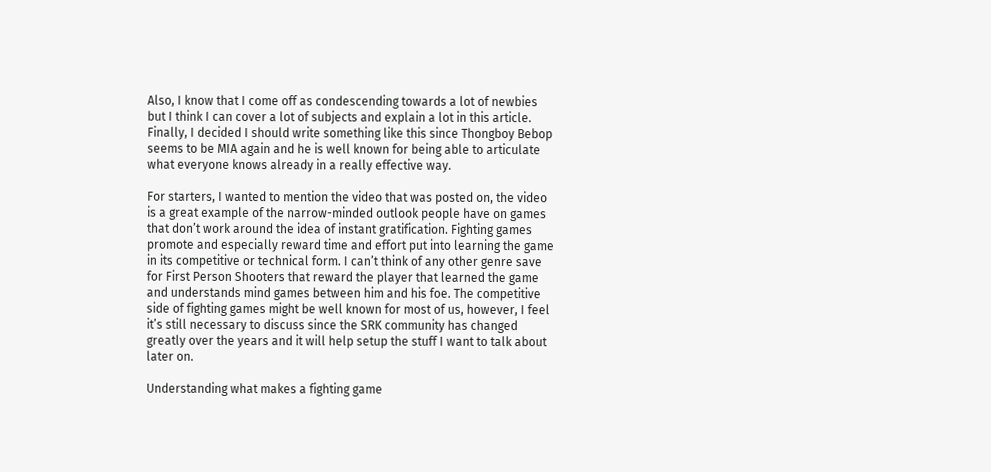Also, I know that I come off as condescending towards a lot of newbies but I think I can cover a lot of subjects and explain a lot in this article. Finally, I decided I should write something like this since Thongboy Bebop seems to be MIA again and he is well known for being able to articulate what everyone knows already in a really effective way.

For starters, I wanted to mention the video that was posted on, the video is a great example of the narrow-minded outlook people have on games that don’t work around the idea of instant gratification. Fighting games promote and especially reward time and effort put into learning the game in its competitive or technical form. I can’t think of any other genre save for First Person Shooters that reward the player that learned the game and understands mind games between him and his foe. The competitive side of fighting games might be well known for most of us, however, I feel it’s still necessary to discuss since the SRK community has changed greatly over the years and it will help setup the stuff I want to talk about later on.

Understanding what makes a fighting game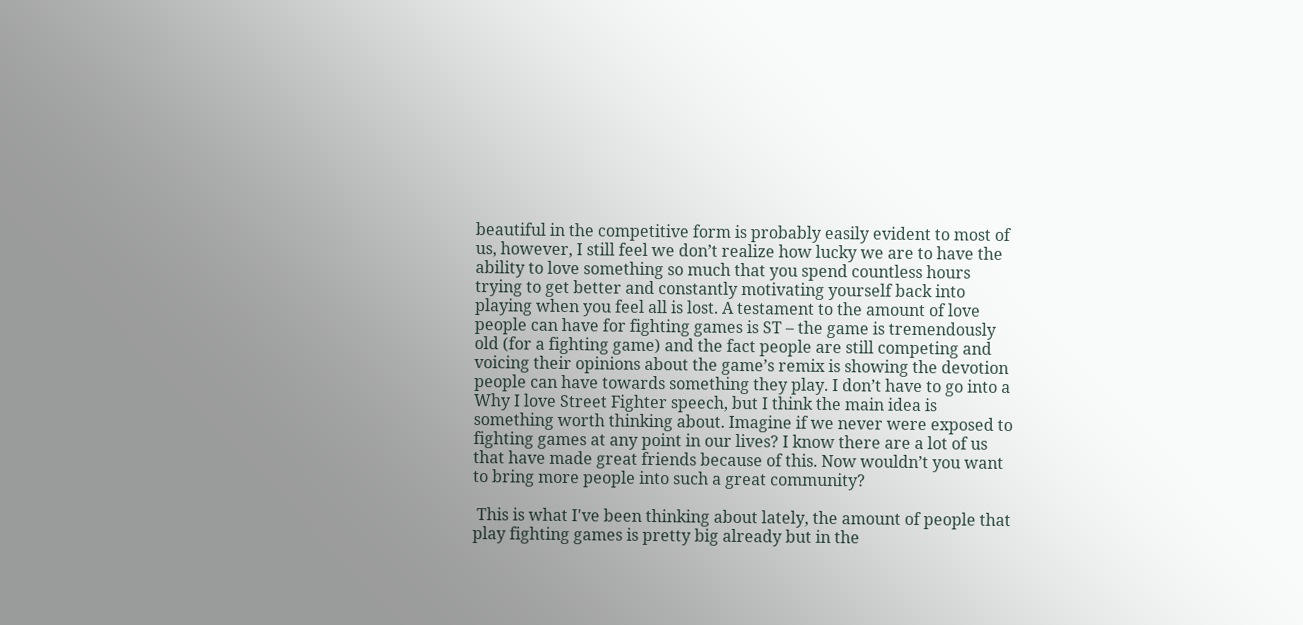beautiful in the competitive form is probably easily evident to most of us, however, I still feel we don’t realize how lucky we are to have the ability to love something so much that you spend countless hours trying to get better and constantly motivating yourself back into playing when you feel all is lost. A testament to the amount of love people can have for fighting games is ST – the game is tremendously old (for a fighting game) and the fact people are still competing and voicing their opinions about the game’s remix is showing the devotion people can have towards something they play. I don’t have to go into a Why I love Street Fighter speech, but I think the main idea is something worth thinking about. Imagine if we never were exposed to fighting games at any point in our lives? I know there are a lot of us that have made great friends because of this. Now wouldn’t you want to bring more people into such a great community?

 This is what I've been thinking about lately, the amount of people that play fighting games is pretty big already but in the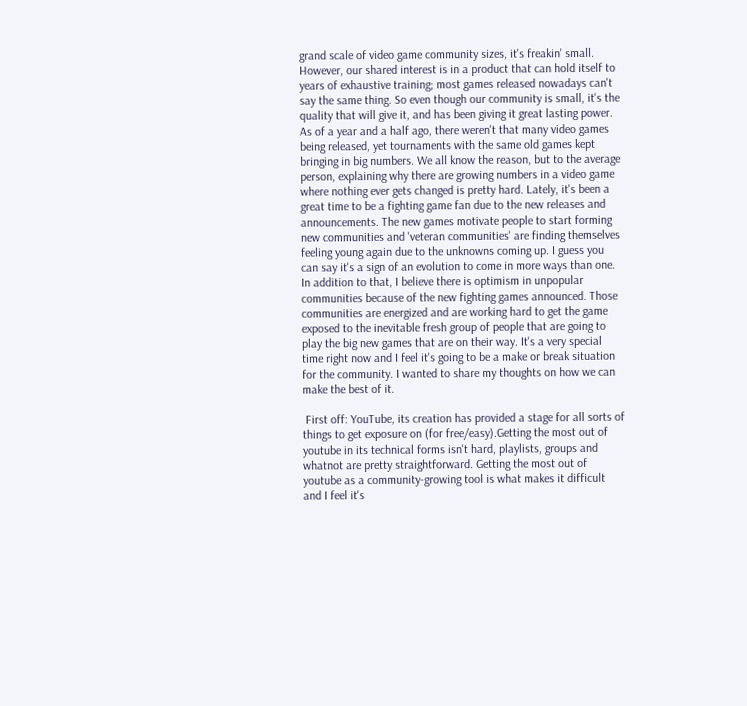grand scale of video game community sizes, it's freakin' small. However, our shared interest is in a product that can hold itself to years of exhaustive training; most games released nowadays can't say the same thing. So even though our community is small, it's the quality that will give it, and has been giving it great lasting power. As of a year and a half ago, there weren't that many video games being released, yet tournaments with the same old games kept bringing in big numbers. We all know the reason, but to the average person, explaining why there are growing numbers in a video game where nothing ever gets changed is pretty hard. Lately, it's been a great time to be a fighting game fan due to the new releases and announcements. The new games motivate people to start forming new communities and 'veteran communities' are finding themselves feeling young again due to the unknowns coming up. I guess you can say it's a sign of an evolution to come in more ways than one. In addition to that, I believe there is optimism in unpopular communities because of the new fighting games announced. Those communities are energized and are working hard to get the game exposed to the inevitable fresh group of people that are going to play the big new games that are on their way. It's a very special time right now and I feel it's going to be a make or break situation for the community. I wanted to share my thoughts on how we can make the best of it.

 First off: YouTube, its creation has provided a stage for all sorts of things to get exposure on (for free/easy).Getting the most out of youtube in its technical forms isn't hard, playlists, groups and whatnot are pretty straightforward. Getting the most out of youtube as a community-growing tool is what makes it difficult and I feel it's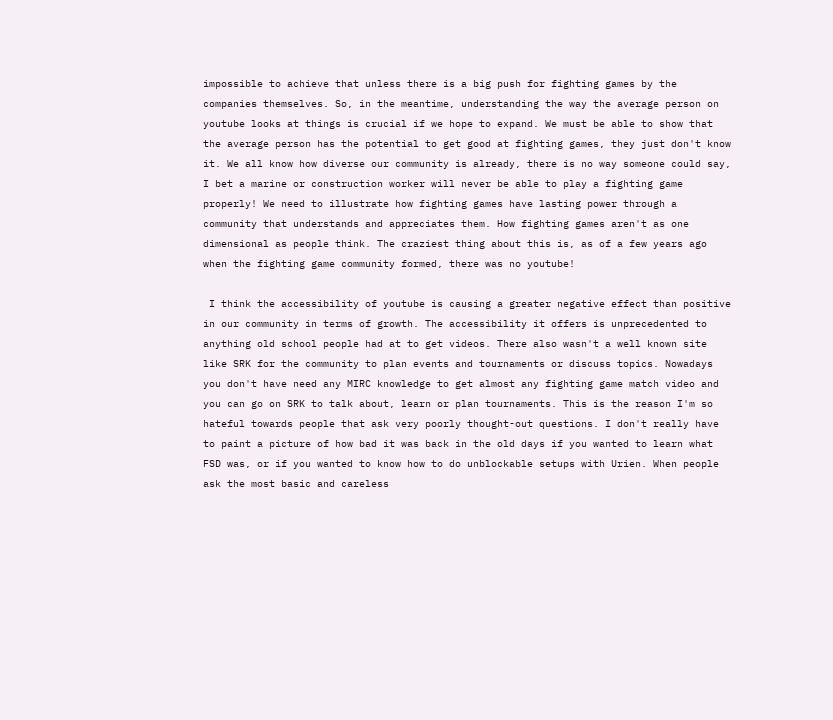impossible to achieve that unless there is a big push for fighting games by the companies themselves. So, in the meantime, understanding the way the average person on youtube looks at things is crucial if we hope to expand. We must be able to show that the average person has the potential to get good at fighting games, they just don't know it. We all know how diverse our community is already, there is no way someone could say, I bet a marine or construction worker will never be able to play a fighting game properly! We need to illustrate how fighting games have lasting power through a community that understands and appreciates them. How fighting games aren't as one dimensional as people think. The craziest thing about this is, as of a few years ago when the fighting game community formed, there was no youtube!

 I think the accessibility of youtube is causing a greater negative effect than positive in our community in terms of growth. The accessibility it offers is unprecedented to anything old school people had at to get videos. There also wasn't a well known site like SRK for the community to plan events and tournaments or discuss topics. Nowadays you don't have need any MIRC knowledge to get almost any fighting game match video and you can go on SRK to talk about, learn or plan tournaments. This is the reason I'm so hateful towards people that ask very poorly thought-out questions. I don't really have to paint a picture of how bad it was back in the old days if you wanted to learn what FSD was, or if you wanted to know how to do unblockable setups with Urien. When people ask the most basic and careless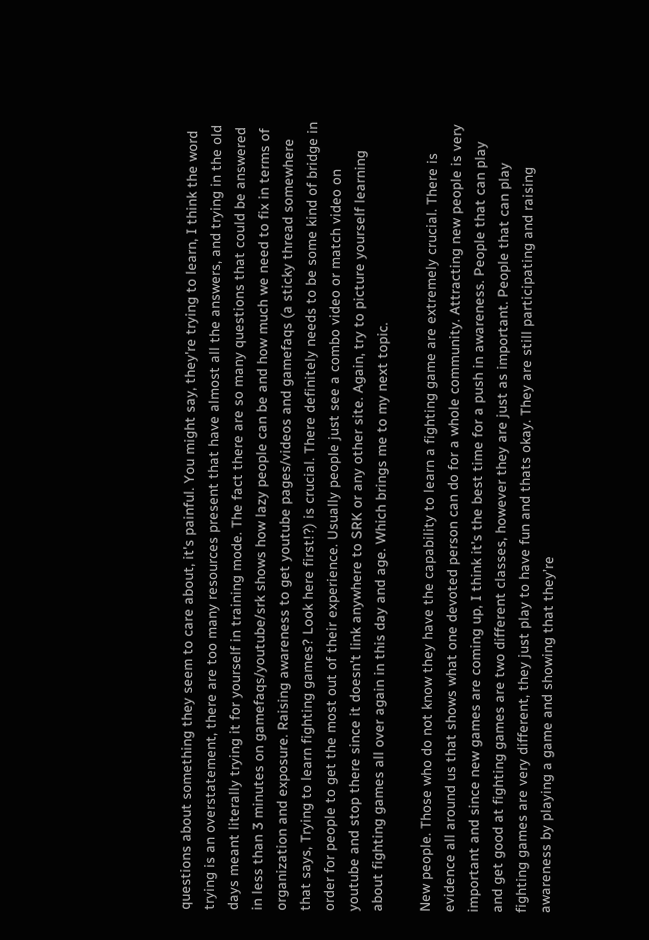questions about something they seem to care about, it's painful. You might say, they're trying to learn, I think the word trying is an overstatement, there are too many resources present that have almost all the answers, and trying in the old days meant literally trying it for yourself in training mode. The fact there are so many questions that could be answered in less than 3 minutes on gamefaqs/youtube/srk shows how lazy people can be and how much we need to fix in terms of organization and exposure. Raising awareness to get youtube pages/videos and gamefaqs (a sticky thread somewhere that says, Trying to learn fighting games? Look here first!?) is crucial. There definitely needs to be some kind of bridge in order for people to get the most out of their experience. Usually people just see a combo video or match video on youtube and stop there since it doesn't link anywhere to SRK or any other site. Again, try to picture yourself learning about fighting games all over again in this day and age. Which brings me to my next topic.

New people. Those who do not know they have the capability to learn a fighting game are extremely crucial. There is evidence all around us that shows what one devoted person can do for a whole community. Attracting new people is very important and since new games are coming up, I think it’s the best time for a push in awareness. People that can play and get good at fighting games are two different classes, however they are just as important. People that can play fighting games are very different, they just play to have fun and thats okay. They are still participating and raising awareness by playing a game and showing that they’re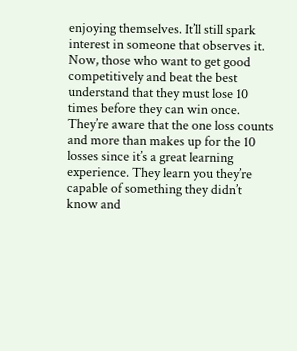enjoying themselves. It’ll still spark interest in someone that observes it. Now, those who want to get good competitively and beat the best understand that they must lose 10 times before they can win once. They’re aware that the one loss counts and more than makes up for the 10 losses since it’s a great learning experience. They learn you they’re capable of something they didn’t know and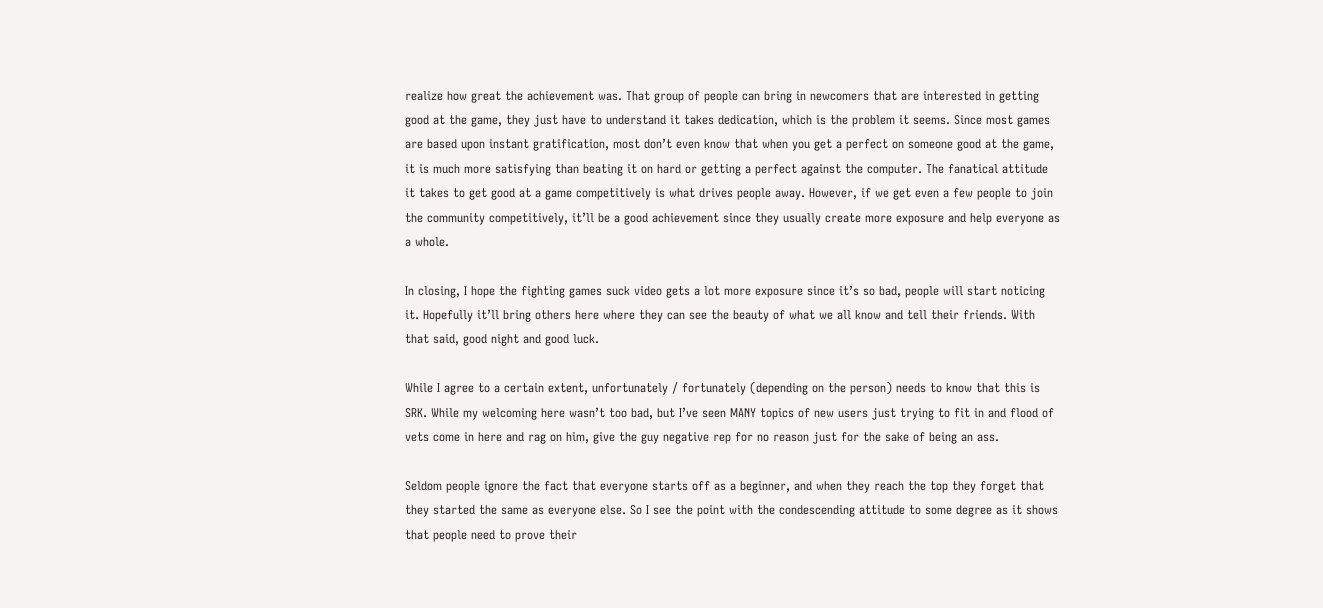realize how great the achievement was. That group of people can bring in newcomers that are interested in getting good at the game, they just have to understand it takes dedication, which is the problem it seems. Since most games are based upon instant gratification, most don’t even know that when you get a perfect on someone good at the game, it is much more satisfying than beating it on hard or getting a perfect against the computer. The fanatical attitude it takes to get good at a game competitively is what drives people away. However, if we get even a few people to join the community competitively, it’ll be a good achievement since they usually create more exposure and help everyone as a whole.

In closing, I hope the fighting games suck video gets a lot more exposure since it’s so bad, people will start noticing it. Hopefully it’ll bring others here where they can see the beauty of what we all know and tell their friends. With that said, good night and good luck.

While I agree to a certain extent, unfortunately / fortunately (depending on the person) needs to know that this is SRK. While my welcoming here wasn’t too bad, but I’ve seen MANY topics of new users just trying to fit in and flood of vets come in here and rag on him, give the guy negative rep for no reason just for the sake of being an ass.

Seldom people ignore the fact that everyone starts off as a beginner, and when they reach the top they forget that they started the same as everyone else. So I see the point with the condescending attitude to some degree as it shows that people need to prove their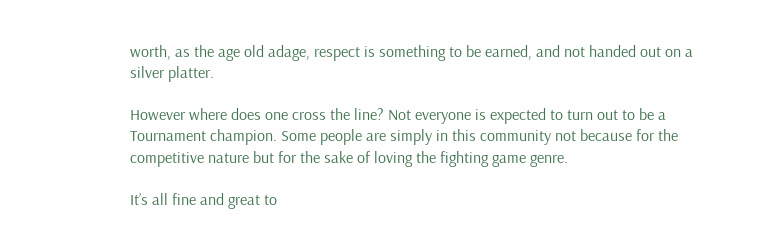worth, as the age old adage, respect is something to be earned, and not handed out on a silver platter.

However where does one cross the line? Not everyone is expected to turn out to be a Tournament champion. Some people are simply in this community not because for the competitive nature but for the sake of loving the fighting game genre.

It’s all fine and great to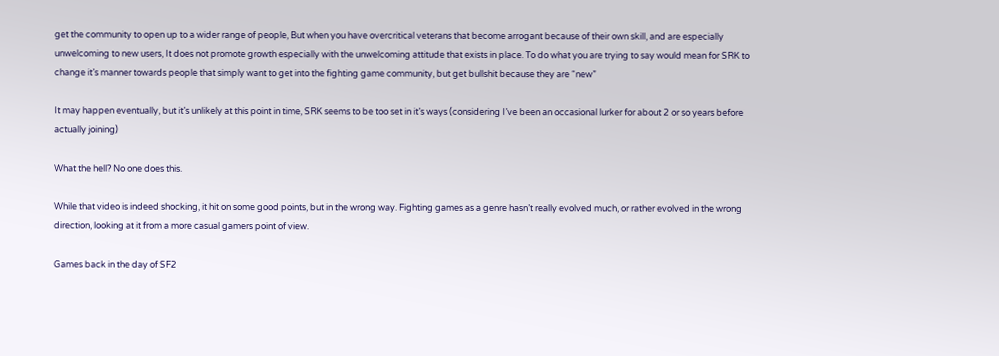get the community to open up to a wider range of people, But when you have overcritical veterans that become arrogant because of their own skill, and are especially unwelcoming to new users, It does not promote growth especially with the unwelcoming attitude that exists in place. To do what you are trying to say would mean for SRK to change it’s manner towards people that simply want to get into the fighting game community, but get bullshit because they are “new”

It may happen eventually, but it’s unlikely at this point in time, SRK seems to be too set in it’s ways (considering I’ve been an occasional lurker for about 2 or so years before actually joining)

What the hell? No one does this.

While that video is indeed shocking, it hit on some good points, but in the wrong way. Fighting games as a genre hasn’t really evolved much, or rather evolved in the wrong direction, looking at it from a more casual gamers point of view.

Games back in the day of SF2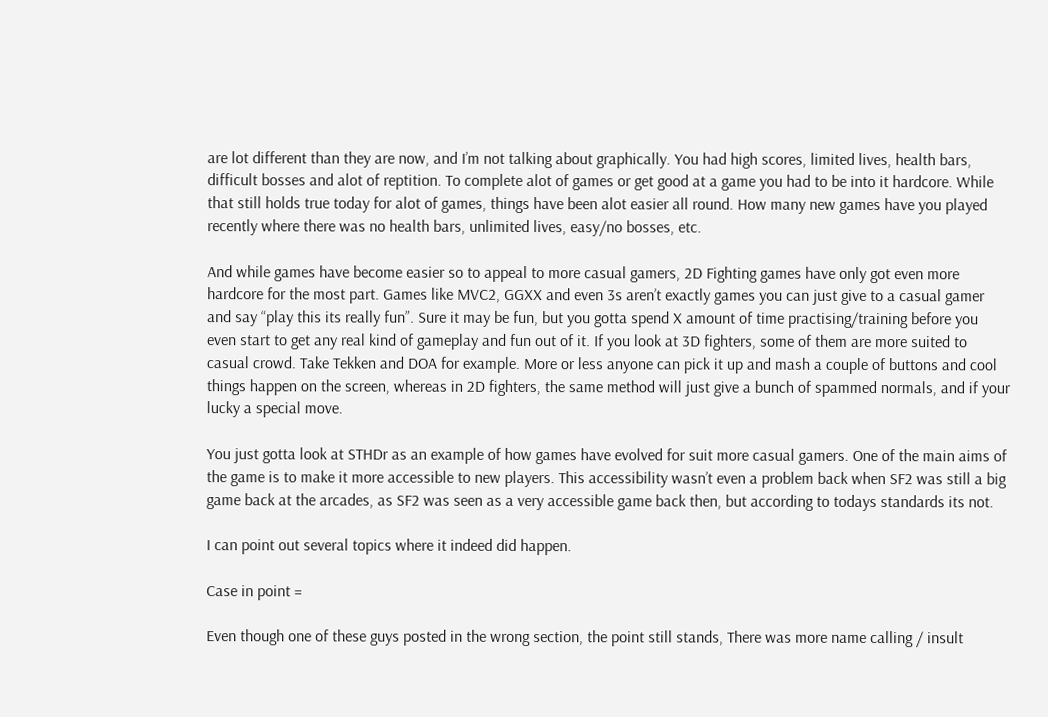are lot different than they are now, and I’m not talking about graphically. You had high scores, limited lives, health bars, difficult bosses and alot of reptition. To complete alot of games or get good at a game you had to be into it hardcore. While that still holds true today for alot of games, things have been alot easier all round. How many new games have you played recently where there was no health bars, unlimited lives, easy/no bosses, etc.

And while games have become easier so to appeal to more casual gamers, 2D Fighting games have only got even more hardcore for the most part. Games like MVC2, GGXX and even 3s aren’t exactly games you can just give to a casual gamer and say “play this its really fun”. Sure it may be fun, but you gotta spend X amount of time practising/training before you even start to get any real kind of gameplay and fun out of it. If you look at 3D fighters, some of them are more suited to casual crowd. Take Tekken and DOA for example. More or less anyone can pick it up and mash a couple of buttons and cool things happen on the screen, whereas in 2D fighters, the same method will just give a bunch of spammed normals, and if your lucky a special move.

You just gotta look at STHDr as an example of how games have evolved for suit more casual gamers. One of the main aims of the game is to make it more accessible to new players. This accessibility wasn’t even a problem back when SF2 was still a big game back at the arcades, as SF2 was seen as a very accessible game back then, but according to todays standards its not.

I can point out several topics where it indeed did happen.

Case in point =

Even though one of these guys posted in the wrong section, the point still stands, There was more name calling / insult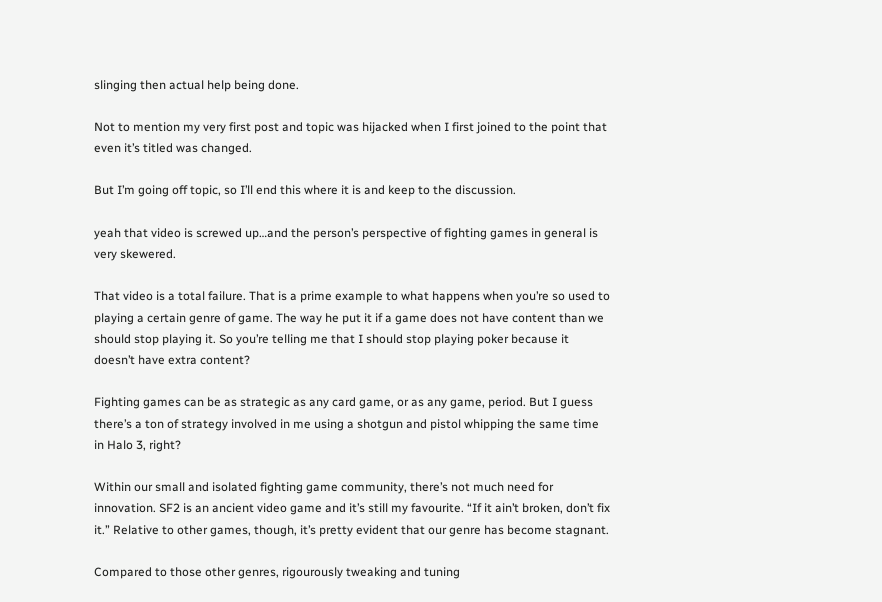slinging then actual help being done.

Not to mention my very first post and topic was hijacked when I first joined to the point that even it’s titled was changed.

But I’m going off topic, so I’ll end this where it is and keep to the discussion.

yeah that video is screwed up…and the person’s perspective of fighting games in general is very skewered.

That video is a total failure. That is a prime example to what happens when you’re so used to playing a certain genre of game. The way he put it if a game does not have content than we should stop playing it. So you’re telling me that I should stop playing poker because it doesn’t have extra content?

Fighting games can be as strategic as any card game, or as any game, period. But I guess there’s a ton of strategy involved in me using a shotgun and pistol whipping the same time in Halo 3, right?

Within our small and isolated fighting game community, there’s not much need for innovation. SF2 is an ancient video game and it’s still my favourite. “If it ain’t broken, don’t fix it.” Relative to other games, though, it’s pretty evident that our genre has become stagnant.

Compared to those other genres, rigourously tweaking and tuning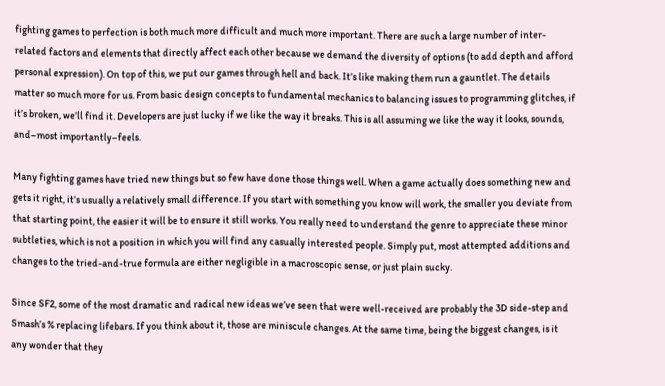fighting games to perfection is both much more difficult and much more important. There are such a large number of inter-related factors and elements that directly affect each other because we demand the diversity of options (to add depth and afford personal expression). On top of this, we put our games through hell and back. It’s like making them run a gauntlet. The details matter so much more for us. From basic design concepts to fundamental mechanics to balancing issues to programming glitches, if it’s broken, we’ll find it. Developers are just lucky if we like the way it breaks. This is all assuming we like the way it looks, sounds, and–most importantly–feels.

Many fighting games have tried new things but so few have done those things well. When a game actually does something new and gets it right, it’s usually a relatively small difference. If you start with something you know will work, the smaller you deviate from that starting point, the easier it will be to ensure it still works. You really need to understand the genre to appreciate these minor subtleties, which is not a position in which you will find any casually interested people. Simply put, most attempted additions and changes to the tried-and-true formula are either negligible in a macroscopic sense, or just plain sucky.

Since SF2, some of the most dramatic and radical new ideas we’ve seen that were well-received are probably the 3D side-step and Smash’s % replacing lifebars. If you think about it, those are miniscule changes. At the same time, being the biggest changes, is it any wonder that they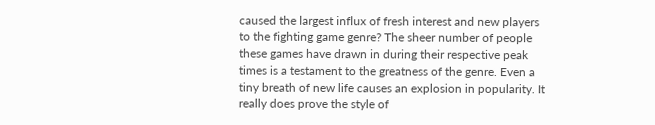caused the largest influx of fresh interest and new players to the fighting game genre? The sheer number of people these games have drawn in during their respective peak times is a testament to the greatness of the genre. Even a tiny breath of new life causes an explosion in popularity. It really does prove the style of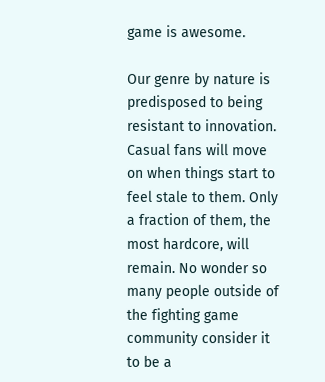game is awesome.

Our genre by nature is predisposed to being resistant to innovation. Casual fans will move on when things start to feel stale to them. Only a fraction of them, the most hardcore, will remain. No wonder so many people outside of the fighting game community consider it to be a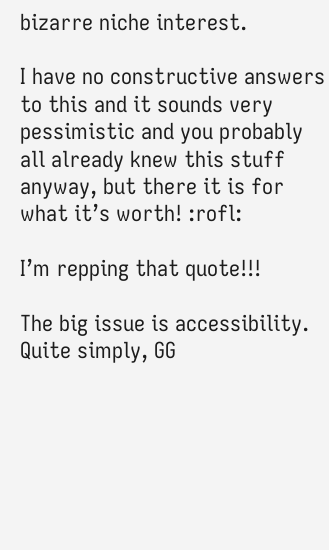bizarre niche interest.

I have no constructive answers to this and it sounds very pessimistic and you probably all already knew this stuff anyway, but there it is for what it’s worth! :rofl:

I’m repping that quote!!!

The big issue is accessibility. Quite simply, GG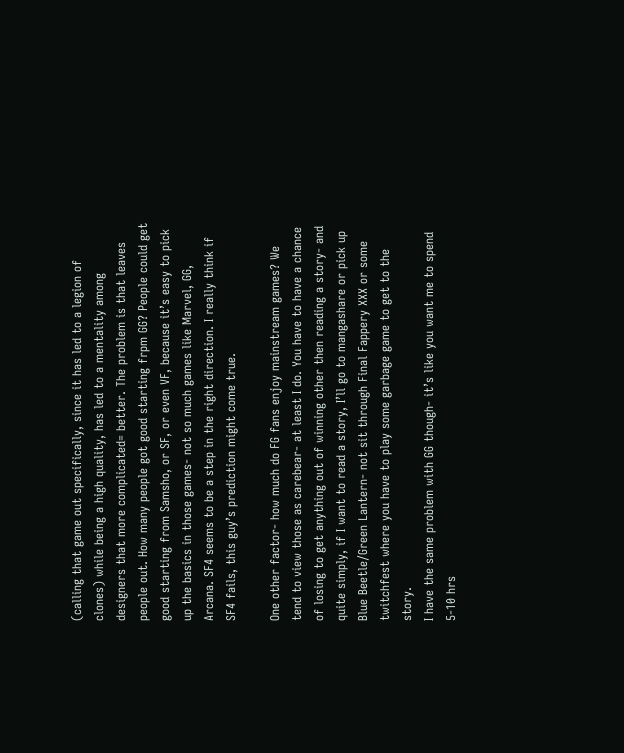(calling that game out specifically, since it has led to a legion of clones) while being a high quality, has led to a mentality among designers that more complicated= better. The problem is that leaves people out. How many people got good starting frpm GG? People could get good starting from Samsho, or SF, or even VF, because it’s easy to pick up the basics in those games- not so much games like Marvel, GG, Arcana. SF4 seems to be a step in the right direction. I really think if SF4 fails, this guy’s prediction might come true.

One other factor- how much do FG fans enjoy mainstream games? We tend to view those as carebear- at least I do. You have to have a chance of losing to get anything out of winning other then reading a story- and quite simply, if I want to read a story, I’ll go to mangashare or pick up Blue Beetle/Green Lantern- not sit through Final Fappery XXX or some twitchfest where you have to play some garbage game to get to the story.
I have the same problem with GG though- it’s like you want me to spend 5-10 hrs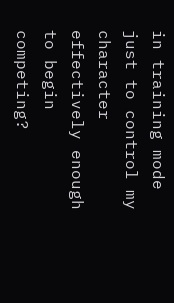in training mode just to control my character effectively enough to begin competing?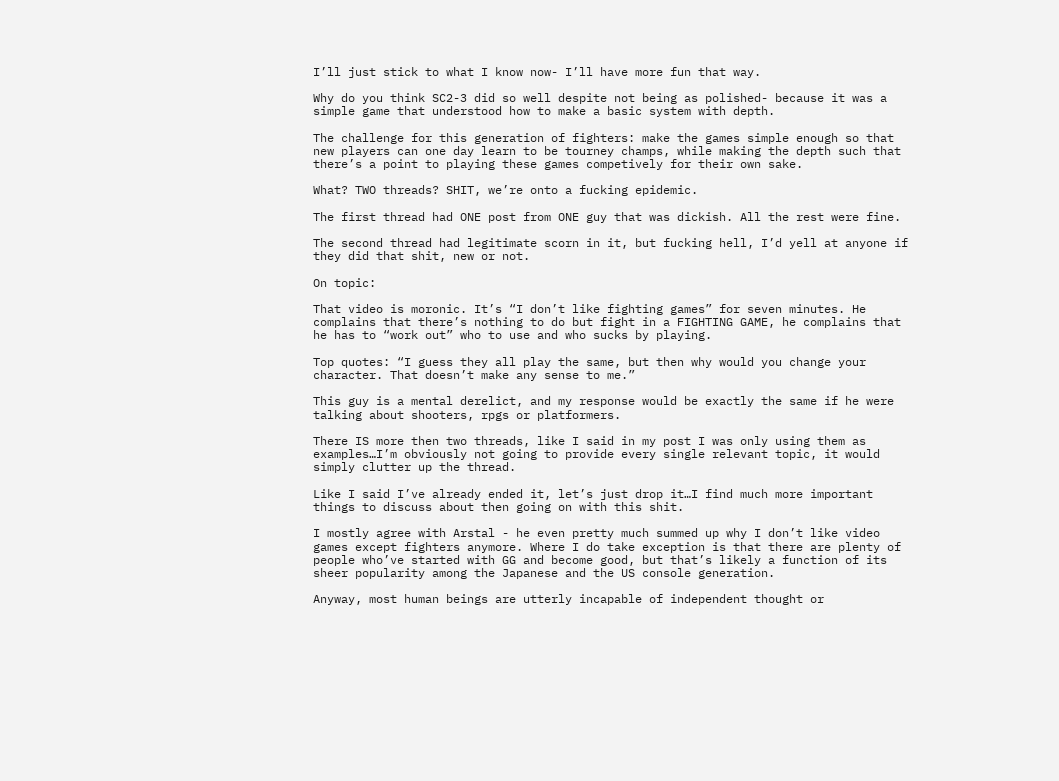I’ll just stick to what I know now- I’ll have more fun that way.

Why do you think SC2-3 did so well despite not being as polished- because it was a simple game that understood how to make a basic system with depth.

The challenge for this generation of fighters: make the games simple enough so that new players can one day learn to be tourney champs, while making the depth such that there’s a point to playing these games competively for their own sake.

What? TWO threads? SHIT, we’re onto a fucking epidemic.

The first thread had ONE post from ONE guy that was dickish. All the rest were fine.

The second thread had legitimate scorn in it, but fucking hell, I’d yell at anyone if they did that shit, new or not.

On topic:

That video is moronic. It’s “I don’t like fighting games” for seven minutes. He complains that there’s nothing to do but fight in a FIGHTING GAME, he complains that he has to “work out” who to use and who sucks by playing.

Top quotes: “I guess they all play the same, but then why would you change your character. That doesn’t make any sense to me.”

This guy is a mental derelict, and my response would be exactly the same if he were talking about shooters, rpgs or platformers.

There IS more then two threads, like I said in my post I was only using them as examples…I’m obviously not going to provide every single relevant topic, it would simply clutter up the thread.

Like I said I’ve already ended it, let’s just drop it…I find much more important things to discuss about then going on with this shit.

I mostly agree with Arstal - he even pretty much summed up why I don’t like video games except fighters anymore. Where I do take exception is that there are plenty of people who’ve started with GG and become good, but that’s likely a function of its sheer popularity among the Japanese and the US console generation.

Anyway, most human beings are utterly incapable of independent thought or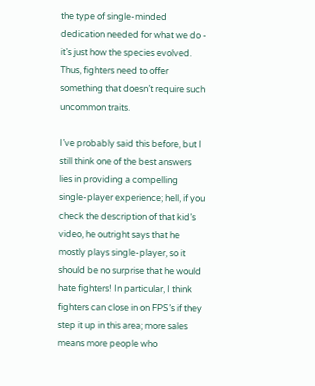the type of single-minded dedication needed for what we do - it’s just how the species evolved. Thus, fighters need to offer something that doesn’t require such uncommon traits.

I’ve probably said this before, but I still think one of the best answers lies in providing a compelling single-player experience; hell, if you check the description of that kid’s video, he outright says that he mostly plays single-player, so it should be no surprise that he would hate fighters! In particular, I think fighters can close in on FPS’s if they step it up in this area; more sales means more people who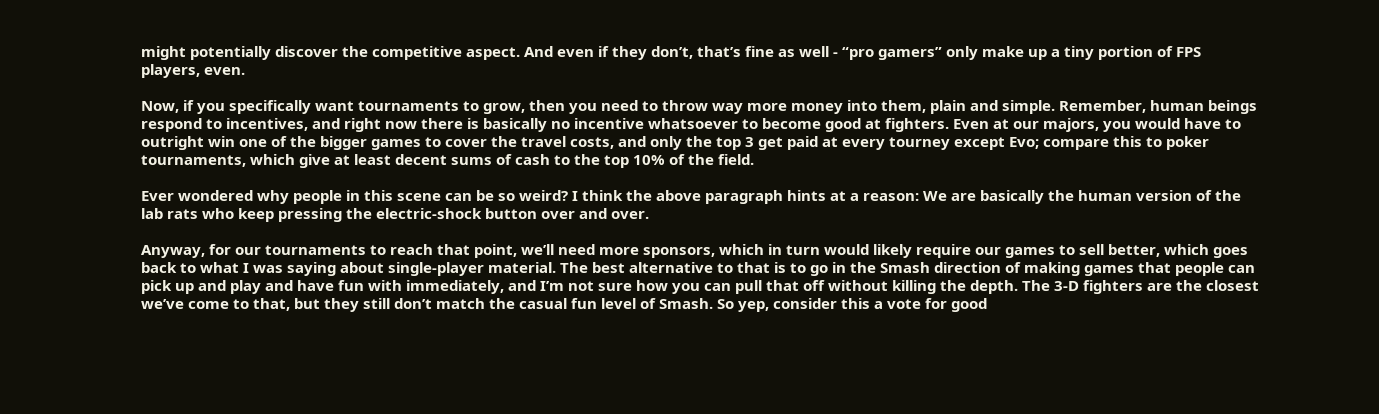might potentially discover the competitive aspect. And even if they don’t, that’s fine as well - “pro gamers” only make up a tiny portion of FPS players, even.

Now, if you specifically want tournaments to grow, then you need to throw way more money into them, plain and simple. Remember, human beings respond to incentives, and right now there is basically no incentive whatsoever to become good at fighters. Even at our majors, you would have to outright win one of the bigger games to cover the travel costs, and only the top 3 get paid at every tourney except Evo; compare this to poker tournaments, which give at least decent sums of cash to the top 10% of the field.

Ever wondered why people in this scene can be so weird? I think the above paragraph hints at a reason: We are basically the human version of the lab rats who keep pressing the electric-shock button over and over.

Anyway, for our tournaments to reach that point, we’ll need more sponsors, which in turn would likely require our games to sell better, which goes back to what I was saying about single-player material. The best alternative to that is to go in the Smash direction of making games that people can pick up and play and have fun with immediately, and I’m not sure how you can pull that off without killing the depth. The 3-D fighters are the closest we’ve come to that, but they still don’t match the casual fun level of Smash. So yep, consider this a vote for good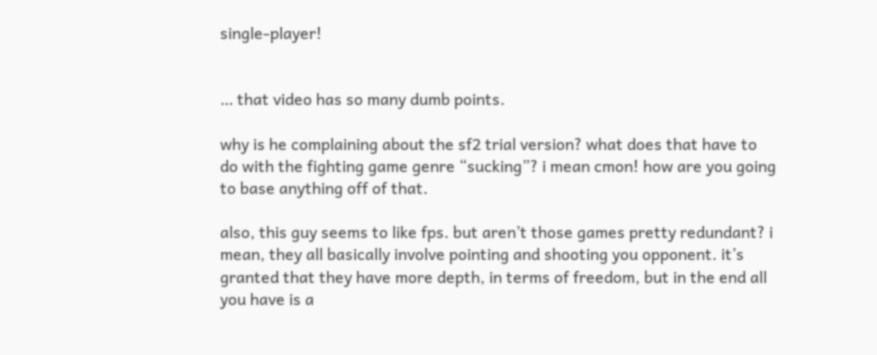single-player!


… that video has so many dumb points.

why is he complaining about the sf2 trial version? what does that have to do with the fighting game genre “sucking”? i mean cmon! how are you going to base anything off of that.

also, this guy seems to like fps. but aren’t those games pretty redundant? i mean, they all basically involve pointing and shooting you opponent. it’s granted that they have more depth, in terms of freedom, but in the end all you have is a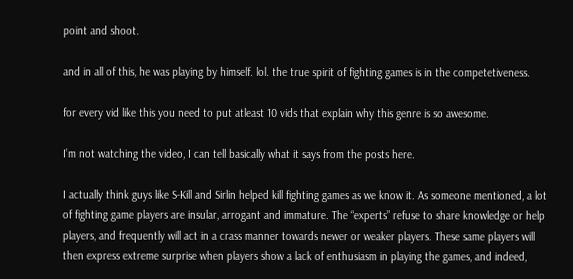point and shoot.

and in all of this, he was playing by himself. lol. the true spirit of fighting games is in the competetiveness.

for every vid like this you need to put atleast 10 vids that explain why this genre is so awesome.

I’m not watching the video, I can tell basically what it says from the posts here.

I actually think guys like S-Kill and Sirlin helped kill fighting games as we know it. As someone mentioned, a lot of fighting game players are insular, arrogant and immature. The “experts” refuse to share knowledge or help players, and frequently will act in a crass manner towards newer or weaker players. These same players will then express extreme surprise when players show a lack of enthusiasm in playing the games, and indeed,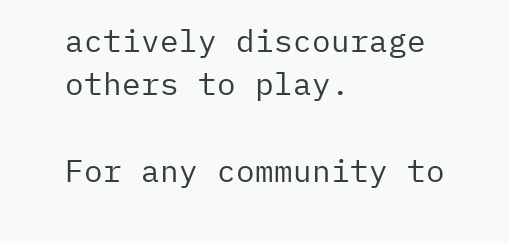actively discourage others to play.

For any community to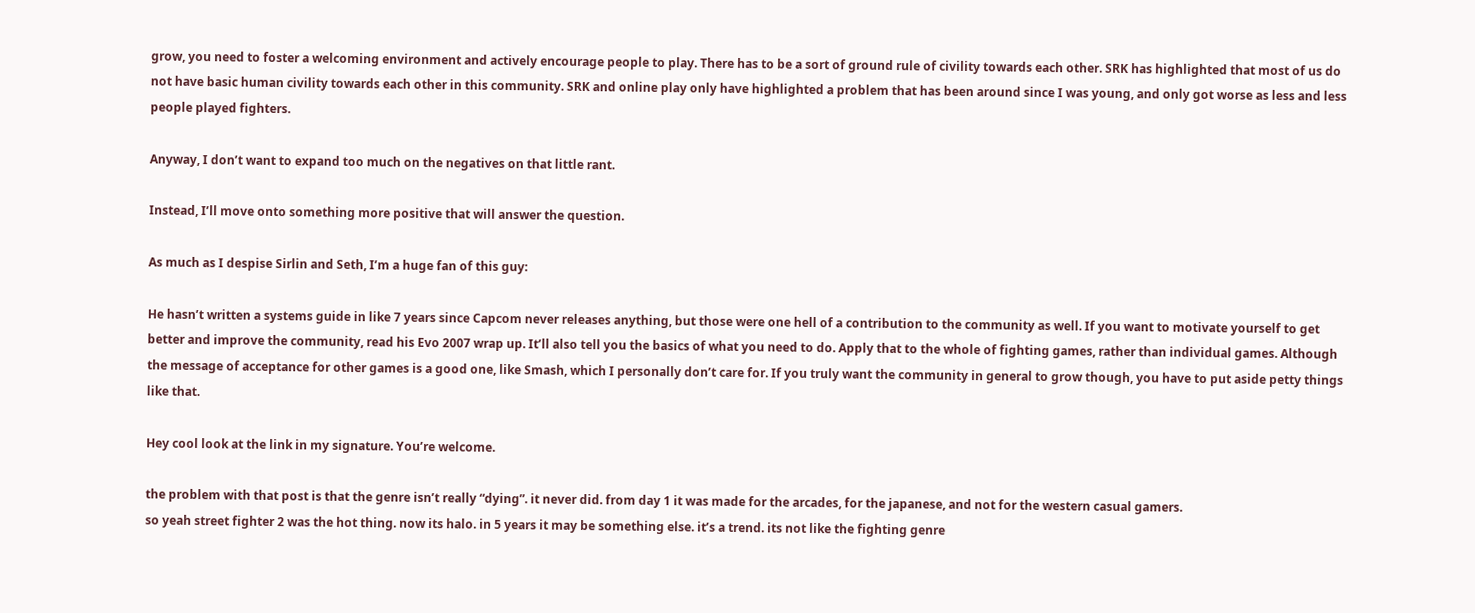grow, you need to foster a welcoming environment and actively encourage people to play. There has to be a sort of ground rule of civility towards each other. SRK has highlighted that most of us do not have basic human civility towards each other in this community. SRK and online play only have highlighted a problem that has been around since I was young, and only got worse as less and less people played fighters.

Anyway, I don’t want to expand too much on the negatives on that little rant.

Instead, I’ll move onto something more positive that will answer the question.

As much as I despise Sirlin and Seth, I’m a huge fan of this guy:

He hasn’t written a systems guide in like 7 years since Capcom never releases anything, but those were one hell of a contribution to the community as well. If you want to motivate yourself to get better and improve the community, read his Evo 2007 wrap up. It’ll also tell you the basics of what you need to do. Apply that to the whole of fighting games, rather than individual games. Although the message of acceptance for other games is a good one, like Smash, which I personally don’t care for. If you truly want the community in general to grow though, you have to put aside petty things like that.

Hey cool look at the link in my signature. You’re welcome.

the problem with that post is that the genre isn’t really “dying”. it never did. from day 1 it was made for the arcades, for the japanese, and not for the western casual gamers.
so yeah street fighter 2 was the hot thing. now its halo. in 5 years it may be something else. it’s a trend. its not like the fighting genre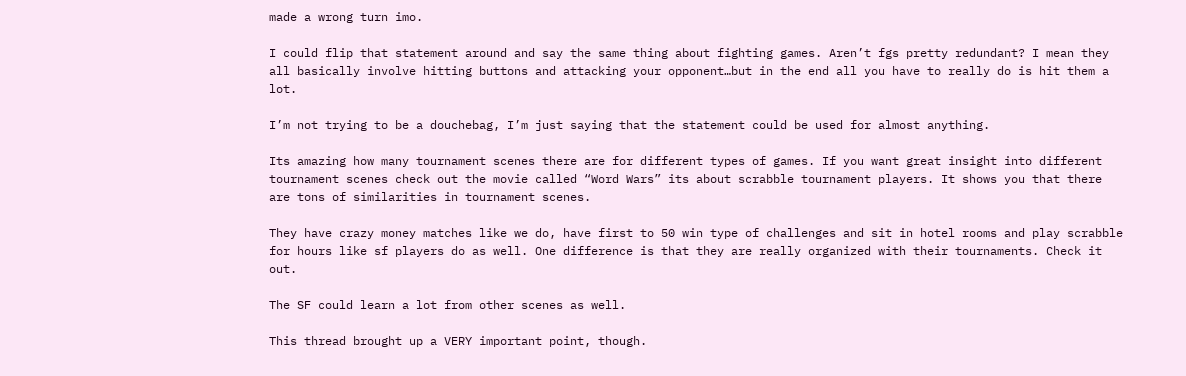made a wrong turn imo.

I could flip that statement around and say the same thing about fighting games. Aren’t fgs pretty redundant? I mean they all basically involve hitting buttons and attacking your opponent…but in the end all you have to really do is hit them a lot.

I’m not trying to be a douchebag, I’m just saying that the statement could be used for almost anything.

Its amazing how many tournament scenes there are for different types of games. If you want great insight into different tournament scenes check out the movie called “Word Wars” its about scrabble tournament players. It shows you that there are tons of similarities in tournament scenes.

They have crazy money matches like we do, have first to 50 win type of challenges and sit in hotel rooms and play scrabble for hours like sf players do as well. One difference is that they are really organized with their tournaments. Check it out.

The SF could learn a lot from other scenes as well.

This thread brought up a VERY important point, though.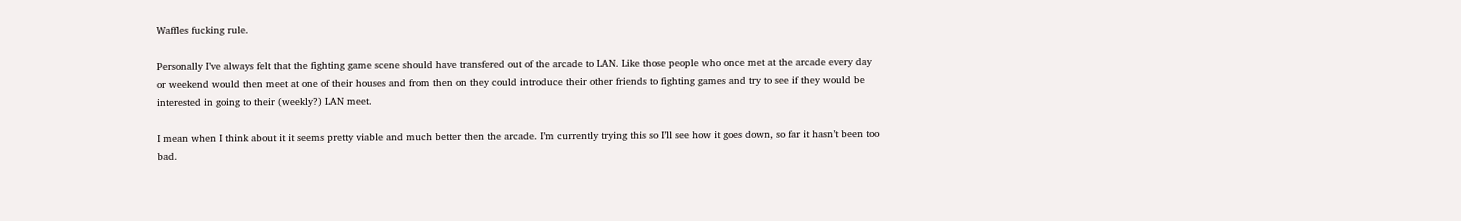Waffles fucking rule.

Personally I’ve always felt that the fighting game scene should have transfered out of the arcade to LAN. Like those people who once met at the arcade every day or weekend would then meet at one of their houses and from then on they could introduce their other friends to fighting games and try to see if they would be interested in going to their (weekly?) LAN meet.

I mean when I think about it it seems pretty viable and much better then the arcade. I’m currently trying this so I’ll see how it goes down, so far it hasn’t been too bad.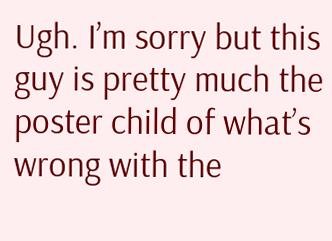Ugh. I’m sorry but this guy is pretty much the poster child of what’s wrong with the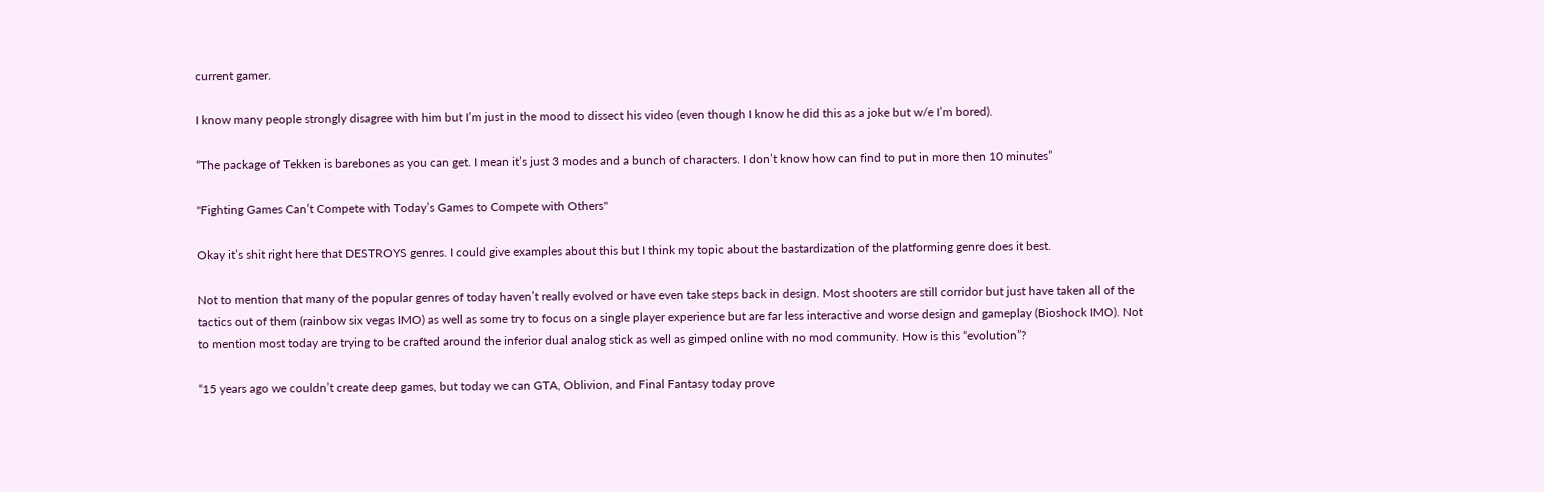current gamer.

I know many people strongly disagree with him but I’m just in the mood to dissect his video (even though I know he did this as a joke but w/e I’m bored).

“The package of Tekken is barebones as you can get. I mean it’s just 3 modes and a bunch of characters. I don’t know how can find to put in more then 10 minutes”

"Fighting Games Can’t Compete with Today’s Games to Compete with Others"

Okay it’s shit right here that DESTROYS genres. I could give examples about this but I think my topic about the bastardization of the platforming genre does it best.

Not to mention that many of the popular genres of today haven’t really evolved or have even take steps back in design. Most shooters are still corridor but just have taken all of the tactics out of them (rainbow six vegas IMO) as well as some try to focus on a single player experience but are far less interactive and worse design and gameplay (Bioshock IMO). Not to mention most today are trying to be crafted around the inferior dual analog stick as well as gimped online with no mod community. How is this “evolution”?

“15 years ago we couldn’t create deep games, but today we can GTA, Oblivion, and Final Fantasy today prove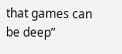that games can be deep”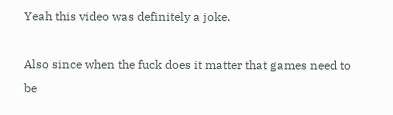Yeah this video was definitely a joke.

Also since when the fuck does it matter that games need to be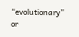“evolutionary” or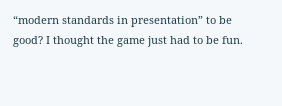“modern standards in presentation” to be good? I thought the game just had to be fun.